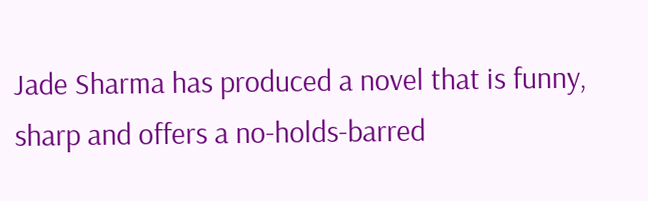Jade Sharma has produced a novel that is funny, sharp and offers a no-holds-barred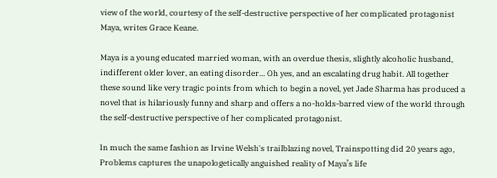view of the world, courtesy of the self-destructive perspective of her complicated protagonist Maya, writes Grace Keane.

Maya is a young educated married woman, with an overdue thesis, slightly alcoholic husband, indifferent older lover, an eating disorder... Oh yes, and an escalating drug habit. All together these sound like very tragic points from which to begin a novel, yet Jade Sharma has produced a novel that is hilariously funny and sharp and offers a no-holds-barred view of the world through the self-destructive perspective of her complicated protagonist.

In much the same fashion as Irvine Welsh's trailblazing novel, Trainspotting did 20 years ago, Problems captures the unapologetically anguished reality of Maya’s life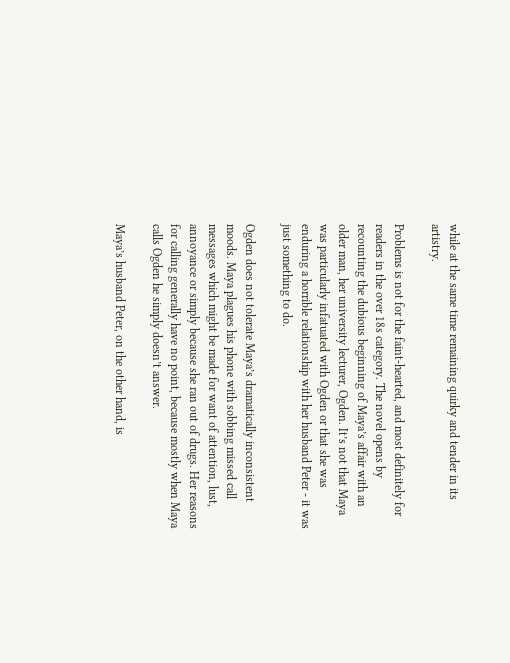while at the same time remaining quirky and tender in its artistry.

Problems is not for the faint-hearted, and most definitely for readers in the over 18s category. The novel opens by recounting the dubious beginning of Maya’s affair with an older man, her university lecturer, Ogden. It’s not that Maya was particularly infatuated with Ogden or that she was enduring a horrible relationship with her husband Peter - it was just something to do.

Ogden does not tolerate Maya’s dramatically inconsistent moods. Maya plagues his phone with sobbing missed call messages which might be made for want of attention, lust, annoyance or simply because she ran out of drugs. Her reasons for calling generally have no point, because mostly when Maya calls Ogden he simply doesn’t answer.

Maya’s husband Peter, on the other hand, is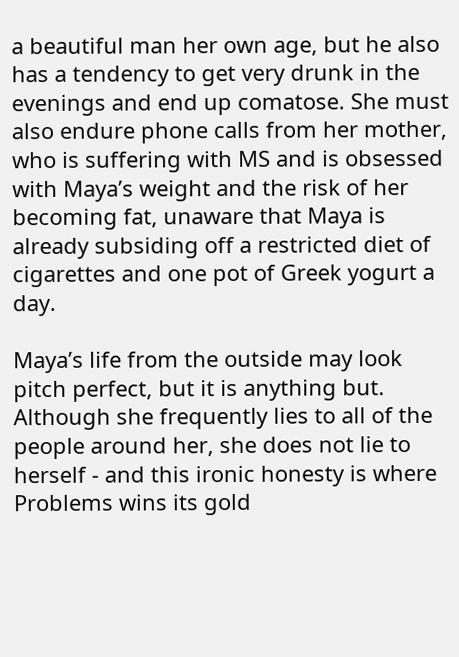a beautiful man her own age, but he also has a tendency to get very drunk in the evenings and end up comatose. She must also endure phone calls from her mother, who is suffering with MS and is obsessed with Maya’s weight and the risk of her becoming fat, unaware that Maya is already subsiding off a restricted diet of cigarettes and one pot of Greek yogurt a day.

Maya’s life from the outside may look pitch perfect, but it is anything but. Although she frequently lies to all of the people around her, she does not lie to herself - and this ironic honesty is where Problems wins its gold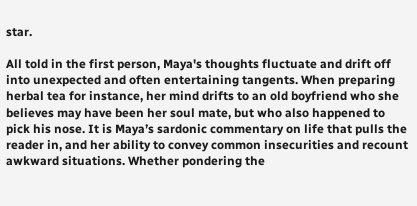star.

All told in the first person, Maya's thoughts fluctuate and drift off into unexpected and often entertaining tangents. When preparing herbal tea for instance, her mind drifts to an old boyfriend who she believes may have been her soul mate, but who also happened to pick his nose. It is Maya’s sardonic commentary on life that pulls the reader in, and her ability to convey common insecurities and recount awkward situations. Whether pondering the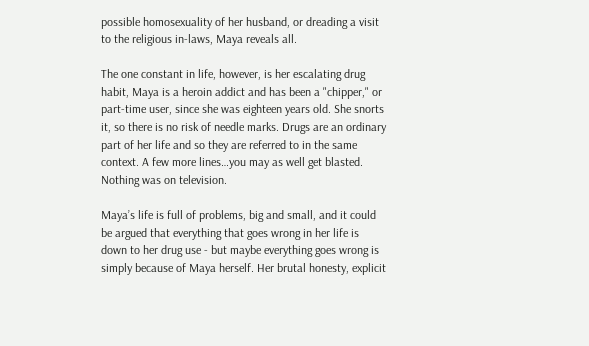possible homosexuality of her husband, or dreading a visit to the religious in-laws, Maya reveals all.

The one constant in life, however, is her escalating drug habit, Maya is a heroin addict and has been a "chipper," or part-time user, since she was eighteen years old. She snorts it, so there is no risk of needle marks. Drugs are an ordinary part of her life and so they are referred to in the same context. A few more lines…you may as well get blasted. Nothing was on television.

Maya’s life is full of problems, big and small, and it could be argued that everything that goes wrong in her life is down to her drug use - but maybe everything goes wrong is simply because of Maya herself. Her brutal honesty, explicit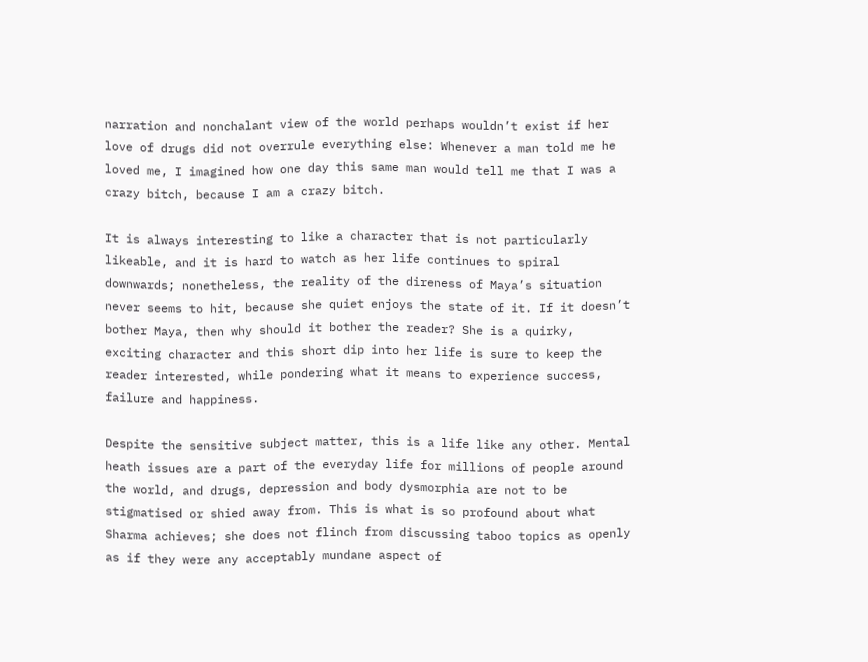narration and nonchalant view of the world perhaps wouldn’t exist if her love of drugs did not overrule everything else: Whenever a man told me he loved me, I imagined how one day this same man would tell me that I was a crazy bitch, because I am a crazy bitch.

It is always interesting to like a character that is not particularly likeable, and it is hard to watch as her life continues to spiral downwards; nonetheless, the reality of the direness of Maya’s situation never seems to hit, because she quiet enjoys the state of it. If it doesn’t bother Maya, then why should it bother the reader? She is a quirky, exciting character and this short dip into her life is sure to keep the reader interested, while pondering what it means to experience success, failure and happiness.

Despite the sensitive subject matter, this is a life like any other. Mental heath issues are a part of the everyday life for millions of people around the world, and drugs, depression and body dysmorphia are not to be stigmatised or shied away from. This is what is so profound about what Sharma achieves; she does not flinch from discussing taboo topics as openly as if they were any acceptably mundane aspect of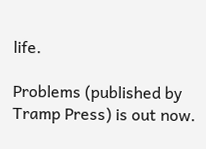life.

Problems (published by Tramp Press) is out now.